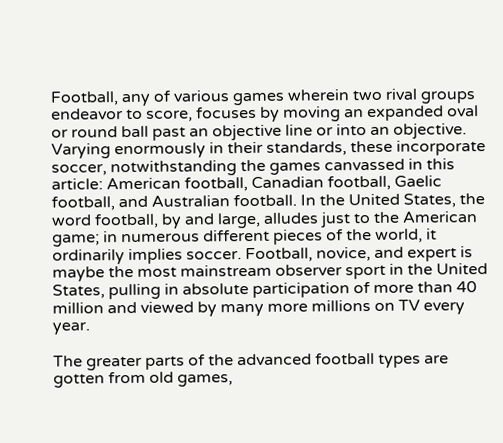Football, any of various games wherein two rival groups endeavor to score, focuses by moving an expanded oval or round ball past an objective line or into an objective. Varying enormously in their standards, these incorporate soccer, notwithstanding the games canvassed in this article: American football, Canadian football, Gaelic football, and Australian football. In the United States, the word football, by and large, alludes just to the American game; in numerous different pieces of the world, it ordinarily implies soccer. Football, novice, and expert is maybe the most mainstream observer sport in the United States, pulling in absolute participation of more than 40 million and viewed by many more millions on TV every year.

The greater parts of the advanced football types are gotten from old games,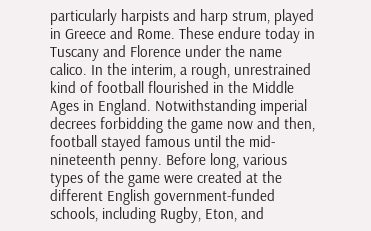particularly harpists and harp strum, played in Greece and Rome. These endure today in Tuscany and Florence under the name calico. In the interim, a rough, unrestrained kind of football flourished in the Middle Ages in England. Notwithstanding imperial decrees forbidding the game now and then, football stayed famous until the mid-nineteenth penny. Before long, various types of the game were created at the different English government-funded schools, including Rugby, Eton, and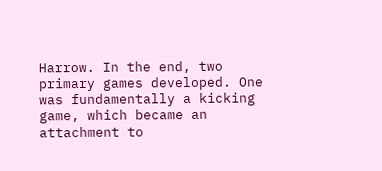Harrow. In the end, two primary games developed. One was fundamentally a kicking game, which became an attachment to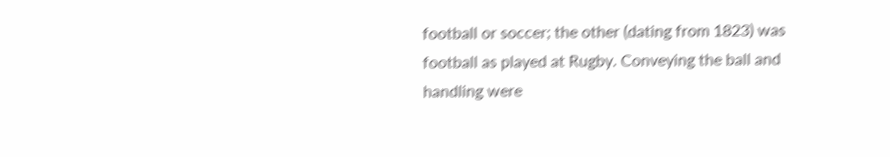football or soccer; the other (dating from 1823) was football as played at Rugby. Conveying the ball and handling were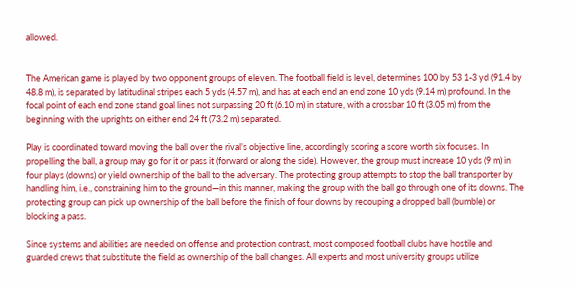allowed.


The American game is played by two opponent groups of eleven. The football field is level, determines 100 by 53 1-3 yd (91.4 by 48.8 m), is separated by latitudinal stripes each 5 yds (4.57 m), and has at each end an end zone 10 yds (9.14 m) profound. In the focal point of each end zone stand goal lines not surpassing 20 ft (6.10 m) in stature, with a crossbar 10 ft (3.05 m) from the beginning with the uprights on either end 24 ft (73.2 m) separated.

Play is coordinated toward moving the ball over the rival’s objective line, accordingly scoring a score worth six focuses. In propelling the ball, a group may go for it or pass it (forward or along the side). However, the group must increase 10 yds (9 m) in four plays (downs) or yield ownership of the ball to the adversary. The protecting group attempts to stop the ball transporter by handling him, i.e., constraining him to the ground—in this manner, making the group with the ball go through one of its downs. The protecting group can pick up ownership of the ball before the finish of four downs by recouping a dropped ball (bumble) or blocking a pass.

Since systems and abilities are needed on offense and protection contrast, most composed football clubs have hostile and guarded crews that substitute the field as ownership of the ball changes. All experts and most university groups utilize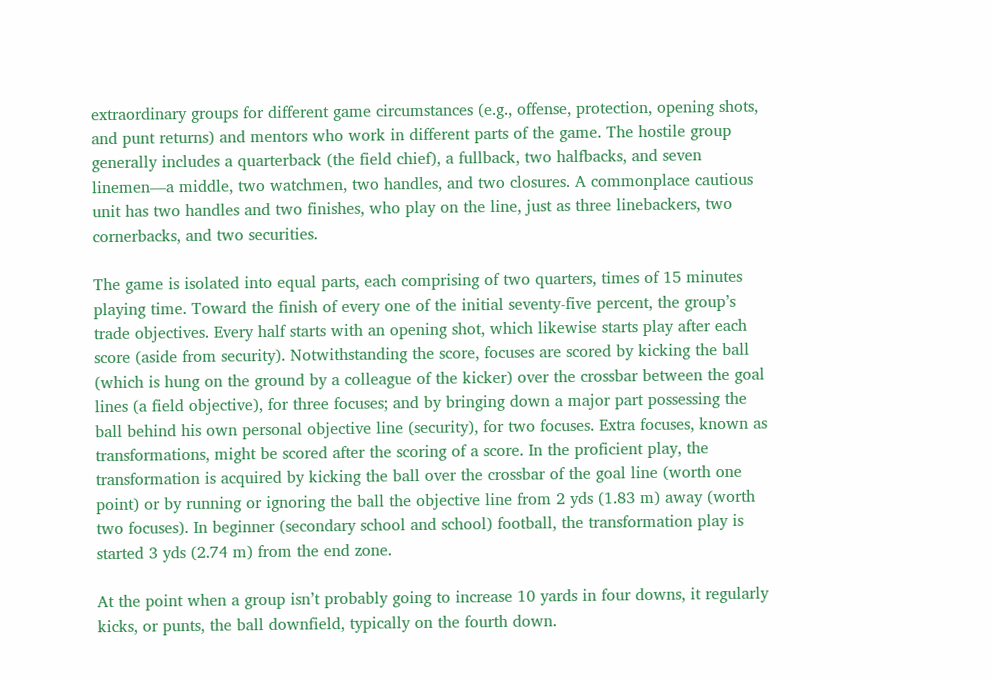extraordinary groups for different game circumstances (e.g., offense, protection, opening shots, and punt returns) and mentors who work in different parts of the game. The hostile group generally includes a quarterback (the field chief), a fullback, two halfbacks, and seven linemen—a middle, two watchmen, two handles, and two closures. A commonplace cautious unit has two handles and two finishes, who play on the line, just as three linebackers, two cornerbacks, and two securities.

The game is isolated into equal parts, each comprising of two quarters, times of 15 minutes playing time. Toward the finish of every one of the initial seventy-five percent, the group’s trade objectives. Every half starts with an opening shot, which likewise starts play after each score (aside from security). Notwithstanding the score, focuses are scored by kicking the ball (which is hung on the ground by a colleague of the kicker) over the crossbar between the goal lines (a field objective), for three focuses; and by bringing down a major part possessing the ball behind his own personal objective line (security), for two focuses. Extra focuses, known as transformations, might be scored after the scoring of a score. In the proficient play, the transformation is acquired by kicking the ball over the crossbar of the goal line (worth one point) or by running or ignoring the ball the objective line from 2 yds (1.83 m) away (worth two focuses). In beginner (secondary school and school) football, the transformation play is started 3 yds (2.74 m) from the end zone.

At the point when a group isn’t probably going to increase 10 yards in four downs, it regularly kicks, or punts, the ball downfield, typically on the fourth down.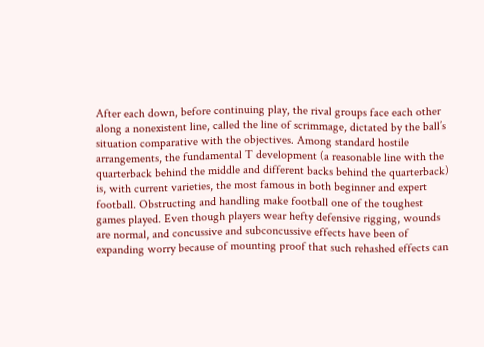After each down, before continuing play, the rival groups face each other along a nonexistent line, called the line of scrimmage, dictated by the ball’s situation comparative with the objectives. Among standard hostile arrangements, the fundamental T development (a reasonable line with the quarterback behind the middle and different backs behind the quarterback) is, with current varieties, the most famous in both beginner and expert football. Obstructing and handling make football one of the toughest games played. Even though players wear hefty defensive rigging, wounds are normal, and concussive and subconcussive effects have been of expanding worry because of mounting proof that such rehashed effects can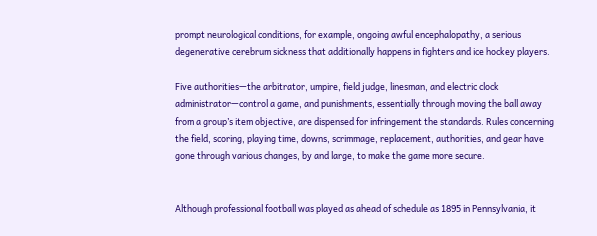prompt neurological conditions, for example, ongoing awful encephalopathy, a serious degenerative cerebrum sickness that additionally happens in fighters and ice hockey players.

Five authorities—the arbitrator, umpire, field judge, linesman, and electric clock administrator—control a game, and punishments, essentially through moving the ball away from a group’s item objective, are dispensed for infringement the standards. Rules concerning the field, scoring, playing time, downs, scrimmage, replacement, authorities, and gear have gone through various changes, by and large, to make the game more secure.


Although professional football was played as ahead of schedule as 1895 in Pennsylvania, it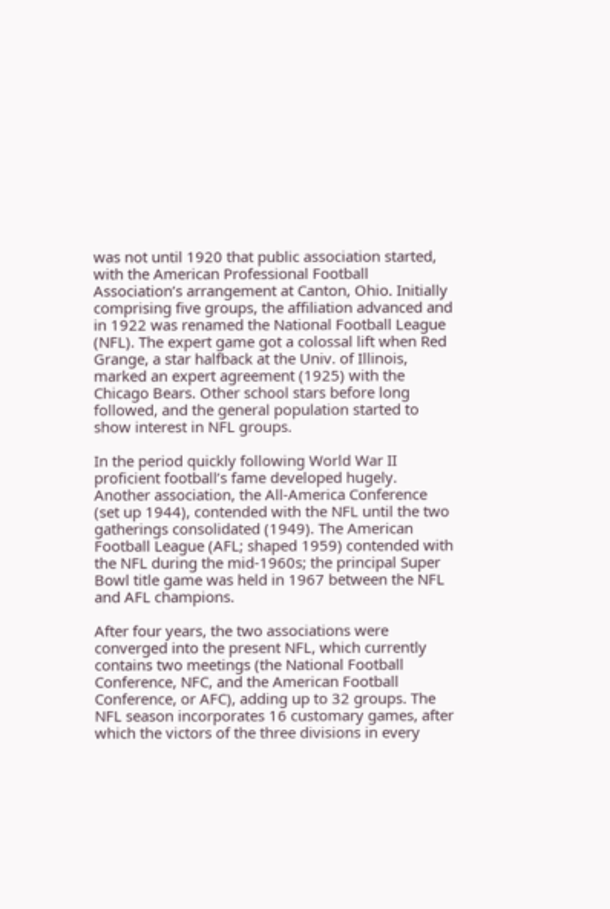was not until 1920 that public association started, with the American Professional Football Association’s arrangement at Canton, Ohio. Initially comprising five groups, the affiliation advanced and in 1922 was renamed the National Football League (NFL). The expert game got a colossal lift when Red Grange, a star halfback at the Univ. of Illinois, marked an expert agreement (1925) with the Chicago Bears. Other school stars before long followed, and the general population started to show interest in NFL groups.

In the period quickly following World War II proficient football’s fame developed hugely. Another association, the All-America Conference (set up 1944), contended with the NFL until the two gatherings consolidated (1949). The American Football League (AFL; shaped 1959) contended with the NFL during the mid-1960s; the principal Super Bowl title game was held in 1967 between the NFL and AFL champions.

After four years, the two associations were converged into the present NFL, which currently contains two meetings (the National Football Conference, NFC, and the American Football Conference, or AFC), adding up to 32 groups. The NFL season incorporates 16 customary games, after which the victors of the three divisions in every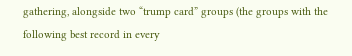gathering, alongside two “trump card” groups (the groups with the following best record in every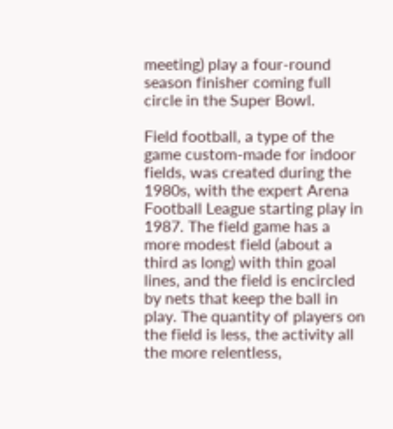meeting) play a four-round season finisher coming full circle in the Super Bowl.

Field football, a type of the game custom-made for indoor fields, was created during the 1980s, with the expert Arena Football League starting play in 1987. The field game has a more modest field (about a third as long) with thin goal lines, and the field is encircled by nets that keep the ball in play. The quantity of players on the field is less, the activity all the more relentless,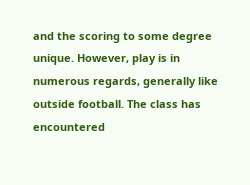and the scoring to some degree unique. However, play is in numerous regards, generally like outside football. The class has encountered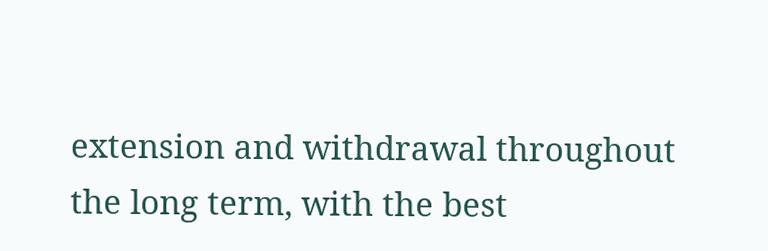extension and withdrawal throughout the long term, with the best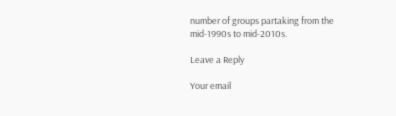number of groups partaking from the mid-1990s to mid-2010s.

Leave a Reply

Your email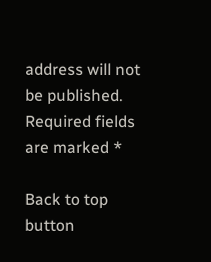address will not be published. Required fields are marked *

Back to top button